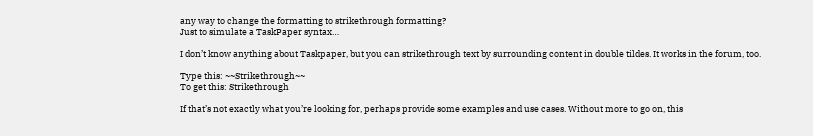any way to change the formatting to strikethrough formatting?
Just to simulate a TaskPaper syntax…

I don’t know anything about Taskpaper, but you can strikethrough text by surrounding content in double tildes. It works in the forum, too.

Type this: ~~Strikethrough~~
To get this: Strikethrough

If that’s not exactly what you’re looking for, perhaps provide some examples and use cases. Without more to go on, this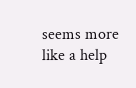seems more like a help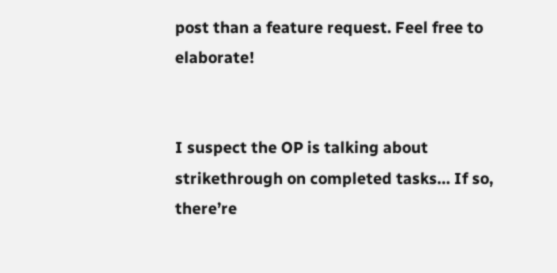post than a feature request. Feel free to elaborate!


I suspect the OP is talking about strikethrough on completed tasks… If so, there’re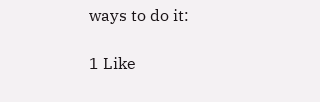ways to do it:

1 Like